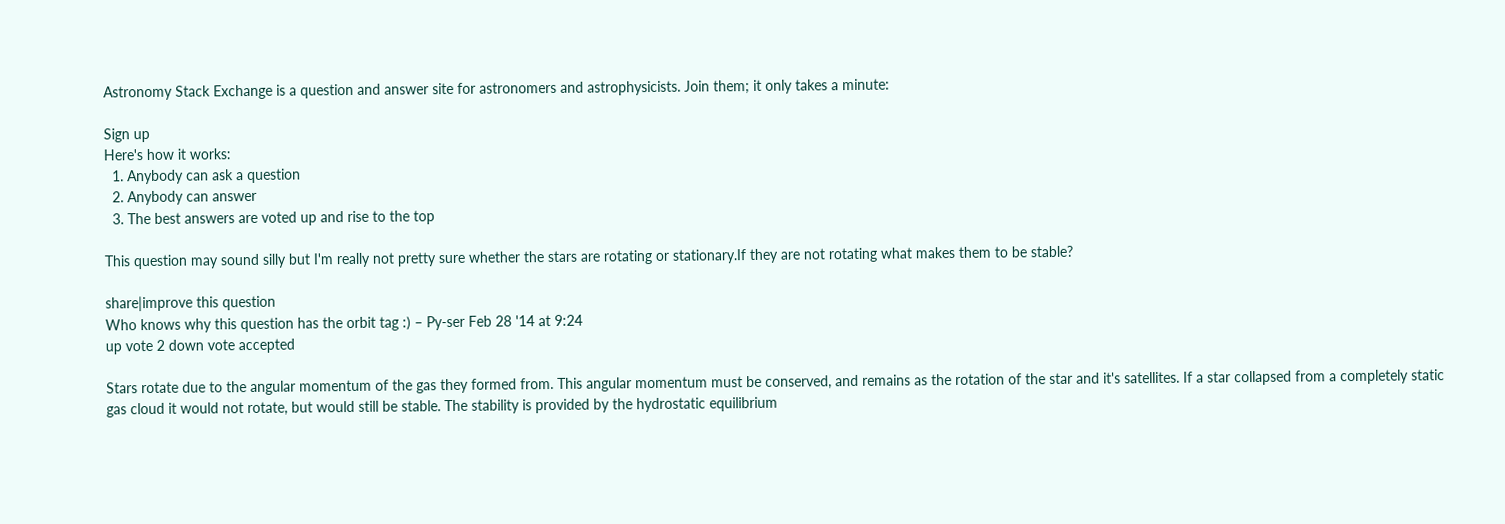Astronomy Stack Exchange is a question and answer site for astronomers and astrophysicists. Join them; it only takes a minute:

Sign up
Here's how it works:
  1. Anybody can ask a question
  2. Anybody can answer
  3. The best answers are voted up and rise to the top

This question may sound silly but I'm really not pretty sure whether the stars are rotating or stationary.If they are not rotating what makes them to be stable?

share|improve this question
Who knows why this question has the orbit tag :) – Py-ser Feb 28 '14 at 9:24
up vote 2 down vote accepted

Stars rotate due to the angular momentum of the gas they formed from. This angular momentum must be conserved, and remains as the rotation of the star and it's satellites. If a star collapsed from a completely static gas cloud it would not rotate, but would still be stable. The stability is provided by the hydrostatic equilibrium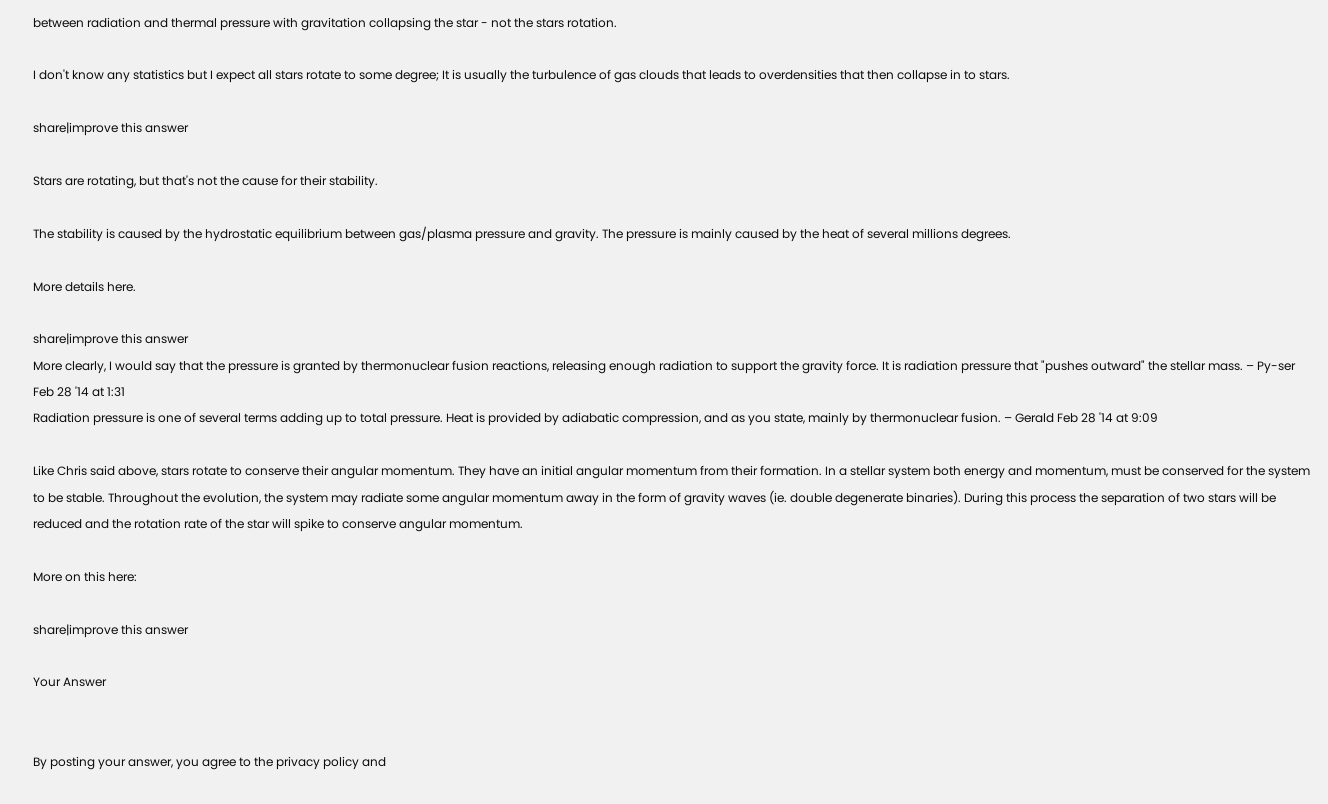between radiation and thermal pressure with gravitation collapsing the star - not the stars rotation.

I don't know any statistics but I expect all stars rotate to some degree; It is usually the turbulence of gas clouds that leads to overdensities that then collapse in to stars.

share|improve this answer

Stars are rotating, but that's not the cause for their stability.

The stability is caused by the hydrostatic equilibrium between gas/plasma pressure and gravity. The pressure is mainly caused by the heat of several millions degrees.

More details here.

share|improve this answer
More clearly, I would say that the pressure is granted by thermonuclear fusion reactions, releasing enough radiation to support the gravity force. It is radiation pressure that "pushes outward" the stellar mass. – Py-ser Feb 28 '14 at 1:31
Radiation pressure is one of several terms adding up to total pressure. Heat is provided by adiabatic compression, and as you state, mainly by thermonuclear fusion. – Gerald Feb 28 '14 at 9:09

Like Chris said above, stars rotate to conserve their angular momentum. They have an initial angular momentum from their formation. In a stellar system both energy and momentum, must be conserved for the system to be stable. Throughout the evolution, the system may radiate some angular momentum away in the form of gravity waves (ie. double degenerate binaries). During this process the separation of two stars will be reduced and the rotation rate of the star will spike to conserve angular momentum.

More on this here:

share|improve this answer

Your Answer


By posting your answer, you agree to the privacy policy and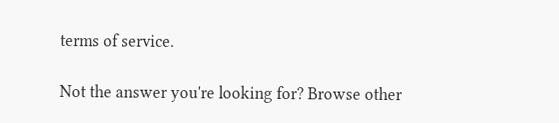terms of service.

Not the answer you're looking for? Browse other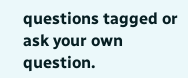questions tagged or ask your own question.